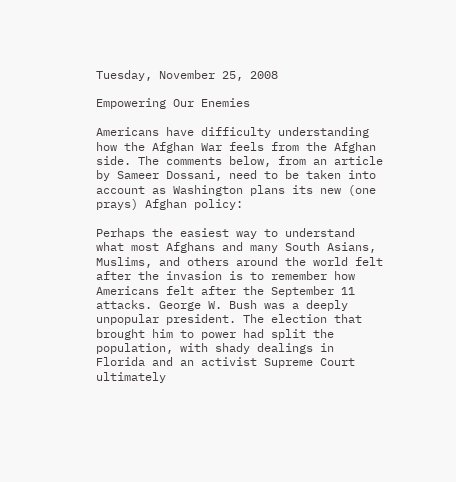Tuesday, November 25, 2008

Empowering Our Enemies

Americans have difficulty understanding how the Afghan War feels from the Afghan side. The comments below, from an article by Sameer Dossani, need to be taken into account as Washington plans its new (one prays) Afghan policy:

Perhaps the easiest way to understand what most Afghans and many South Asians, Muslims, and others around the world felt after the invasion is to remember how Americans felt after the September 11 attacks. George W. Bush was a deeply unpopular president. The election that brought him to power had split the population, with shady dealings in Florida and an activist Supreme Court ultimately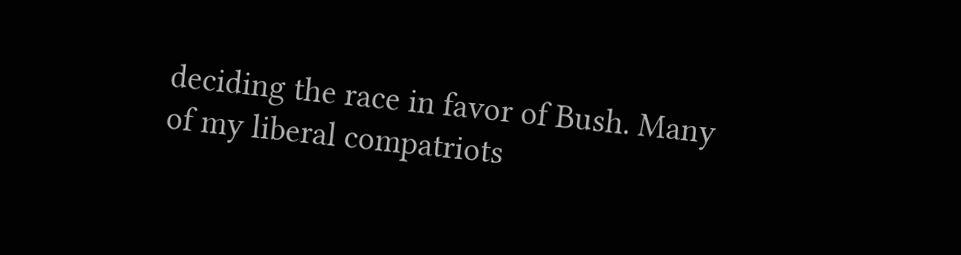deciding the race in favor of Bush. Many of my liberal compatriots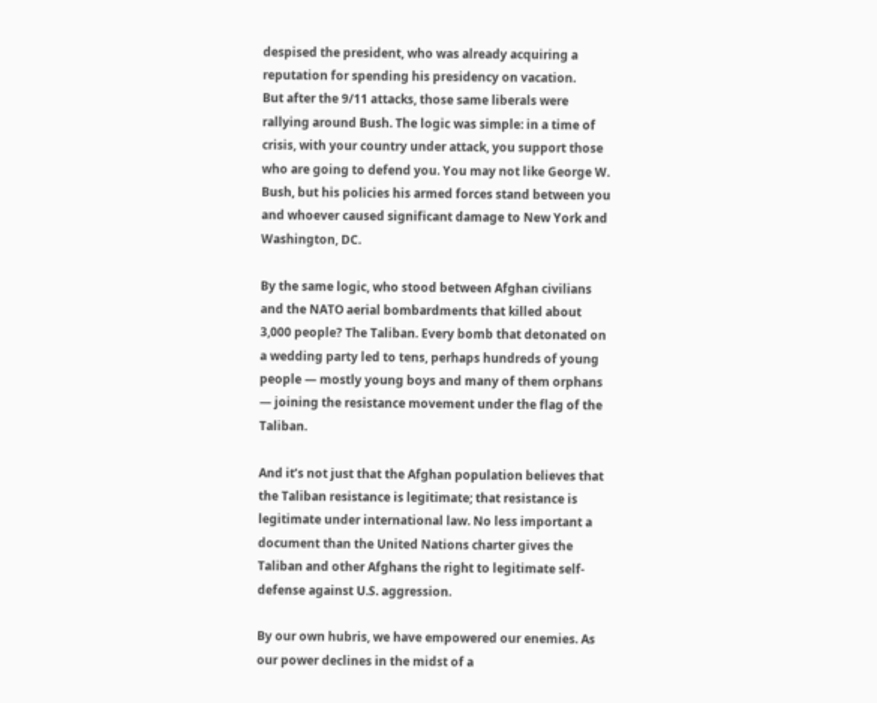despised the president, who was already acquiring a reputation for spending his presidency on vacation.
But after the 9/11 attacks, those same liberals were rallying around Bush. The logic was simple: in a time of crisis, with your country under attack, you support those who are going to defend you. You may not like George W. Bush, but his policies his armed forces stand between you and whoever caused significant damage to New York and Washington, DC.

By the same logic, who stood between Afghan civilians and the NATO aerial bombardments that killed about 3,000 people? The Taliban. Every bomb that detonated on a wedding party led to tens, perhaps hundreds of young people — mostly young boys and many of them orphans — joining the resistance movement under the flag of the Taliban.

And it’s not just that the Afghan population believes that the Taliban resistance is legitimate; that resistance is legitimate under international law. No less important a document than the United Nations charter gives the Taliban and other Afghans the right to legitimate self-defense against U.S. aggression.

By our own hubris, we have empowered our enemies. As our power declines in the midst of a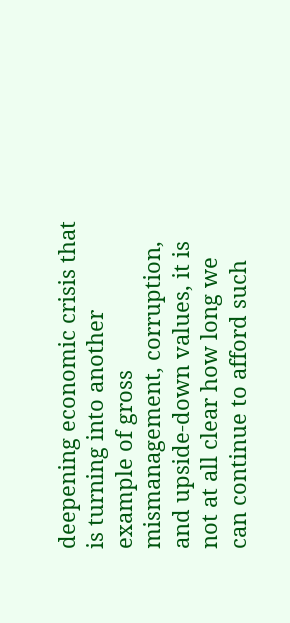deepening economic crisis that is turning into another example of gross mismanagement, corruption, and upside-down values, it is not at all clear how long we can continue to afford such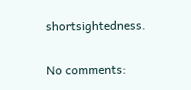shortsightedness.

No comments: